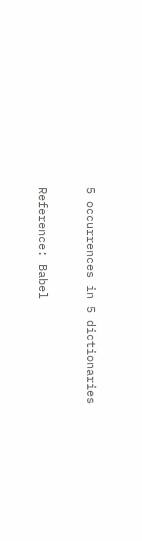5 occurrences in 5 dictionaries

Reference: Babel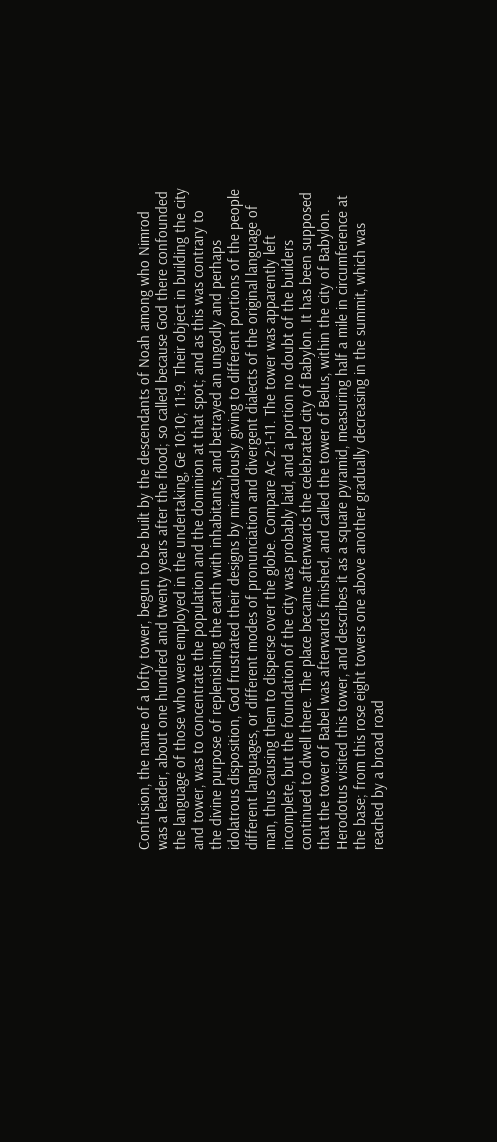Confusion, the name of a lofty tower, begun to be built by the descendants of Noah among who Nimrod was a leader, about one hundred and twenty years after the flood; so called because God there confounded the language of those who were employed in the undertaking, Ge 10:10; 11:9. Their object in building the city and tower, was to concentrate the population and the dominion at that spot; and as this was contrary to the divine purpose of replenishing the earth with inhabitants, and betrayed an ungodly and perhaps idolatrous disposition, God frustrated their designs by miraculously giving to different portions of the people different languages, or different modes of pronunciation and divergent dialects of the original language of man, thus causing them to disperse over the globe. Compare Ac 2:1-11. The tower was apparently left incomplete, but the foundation of the city was probably laid, and a portion no doubt of the builders continued to dwell there. The place became afterwards the celebrated city of Babylon. It has been supposed that the tower of Babel was afterwards finished, and called the tower of Belus, within the city of Babylon. Herodotus visited this tower, and describes it as a square pyramid, measuring half a mile in circumference at the base; from this rose eight towers one above another gradually decreasing in the summit, which was reached by a broad road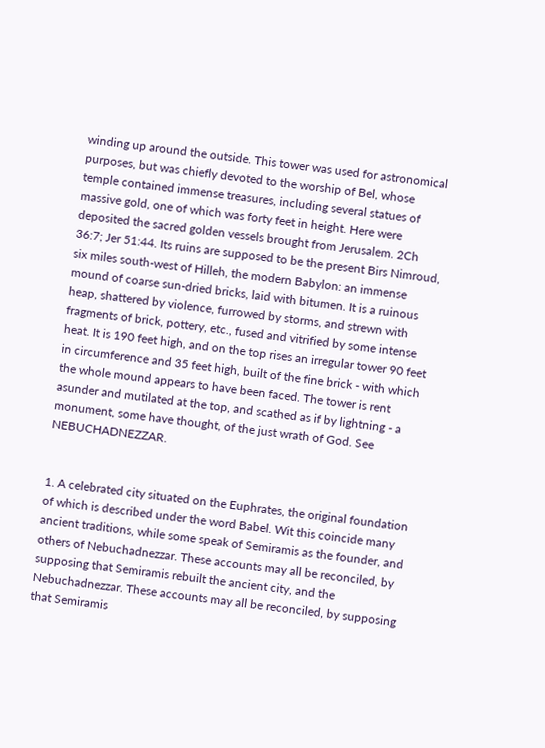winding up around the outside. This tower was used for astronomical purposes, but was chiefly devoted to the worship of Bel, whose temple contained immense treasures, including several statues of massive gold, one of which was forty feet in height. Here were deposited the sacred golden vessels brought from Jerusalem. 2Ch 36:7; Jer 51:44. Its ruins are supposed to be the present Birs Nimroud, six miles south-west of Hilleh, the modern Babylon: an immense mound of coarse sun-dried bricks, laid with bitumen. It is a ruinous heap, shattered by violence, furrowed by storms, and strewn with fragments of brick, pottery, etc., fused and vitrified by some intense heat. It is 190 feet high, and on the top rises an irregular tower 90 feet in circumference and 35 feet high, built of the fine brick - with which the whole mound appears to have been faced. The tower is rent asunder and mutilated at the top, and scathed as if by lightning - a monument, some have thought, of the just wrath of God. See NEBUCHADNEZZAR.


1. A celebrated city situated on the Euphrates, the original foundation of which is described under the word Babel. Wit this coincide many ancient traditions, while some speak of Semiramis as the founder, and others of Nebuchadnezzar. These accounts may all be reconciled, by supposing that Semiramis rebuilt the ancient city, and the Nebuchadnezzar. These accounts may all be reconciled, by supposing that Semiramis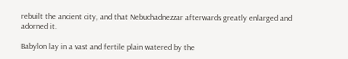rebuilt the ancient city, and that Nebuchadnezzar afterwards greatly enlarged and adorned it.

Babylon lay in a vast and fertile plain watered by the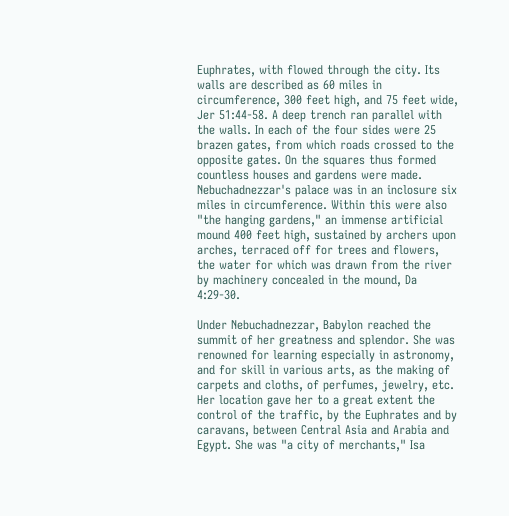Euphrates, with flowed through the city. Its walls are described as 60 miles in circumference, 300 feet high, and 75 feet wide, Jer 51:44-58. A deep trench ran parallel with the walls. In each of the four sides were 25 brazen gates, from which roads crossed to the opposite gates. On the squares thus formed countless houses and gardens were made. Nebuchadnezzar's palace was in an inclosure six miles in circumference. Within this were also "the hanging gardens," an immense artificial mound 400 feet high, sustained by archers upon arches, terraced off for trees and flowers, the water for which was drawn from the river by machinery concealed in the mound, Da 4:29-30.

Under Nebuchadnezzar, Babylon reached the summit of her greatness and splendor. She was renowned for learning especially in astronomy, and for skill in various arts, as the making of carpets and cloths, of perfumes, jewelry, etc. Her location gave her to a great extent the control of the traffic, by the Euphrates and by caravans, between Central Asia and Arabia and Egypt. She was "a city of merchants," Isa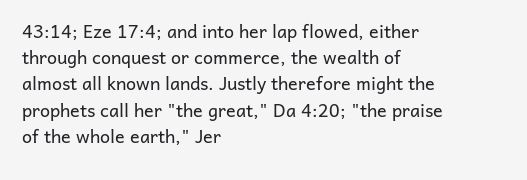43:14; Eze 17:4; and into her lap flowed, either through conquest or commerce, the wealth of almost all known lands. Justly therefore might the prophets call her "the great," Da 4:20; "the praise of the whole earth," Jer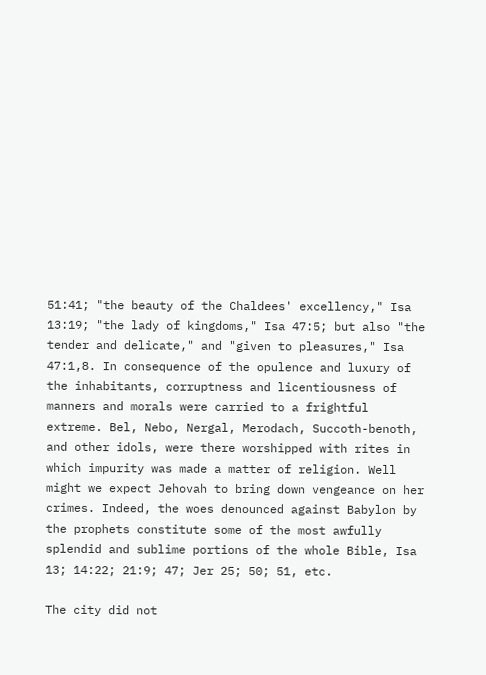51:41; "the beauty of the Chaldees' excellency," Isa 13:19; "the lady of kingdoms," Isa 47:5; but also "the tender and delicate," and "given to pleasures," Isa 47:1,8. In consequence of the opulence and luxury of the inhabitants, corruptness and licentiousness of manners and morals were carried to a frightful extreme. Bel, Nebo, Nergal, Merodach, Succoth-benoth, and other idols, were there worshipped with rites in which impurity was made a matter of religion. Well might we expect Jehovah to bring down vengeance on her crimes. Indeed, the woes denounced against Babylon by the prophets constitute some of the most awfully splendid and sublime portions of the whole Bible, Isa 13; 14:22; 21:9; 47; Jer 25; 50; 51, etc.

The city did not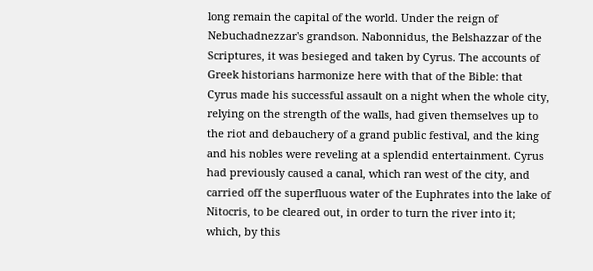long remain the capital of the world. Under the reign of Nebuchadnezzar's grandson. Nabonnidus, the Belshazzar of the Scriptures, it was besieged and taken by Cyrus. The accounts of Greek historians harmonize here with that of the Bible: that Cyrus made his successful assault on a night when the whole city, relying on the strength of the walls, had given themselves up to the riot and debauchery of a grand public festival, and the king and his nobles were reveling at a splendid entertainment. Cyrus had previously caused a canal, which ran west of the city, and carried off the superfluous water of the Euphrates into the lake of Nitocris, to be cleared out, in order to turn the river into it; which, by this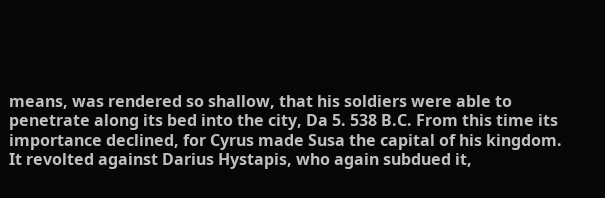means, was rendered so shallow, that his soldiers were able to penetrate along its bed into the city, Da 5. 538 B.C. From this time its importance declined, for Cyrus made Susa the capital of his kingdom. It revolted against Darius Hystapis, who again subdued it,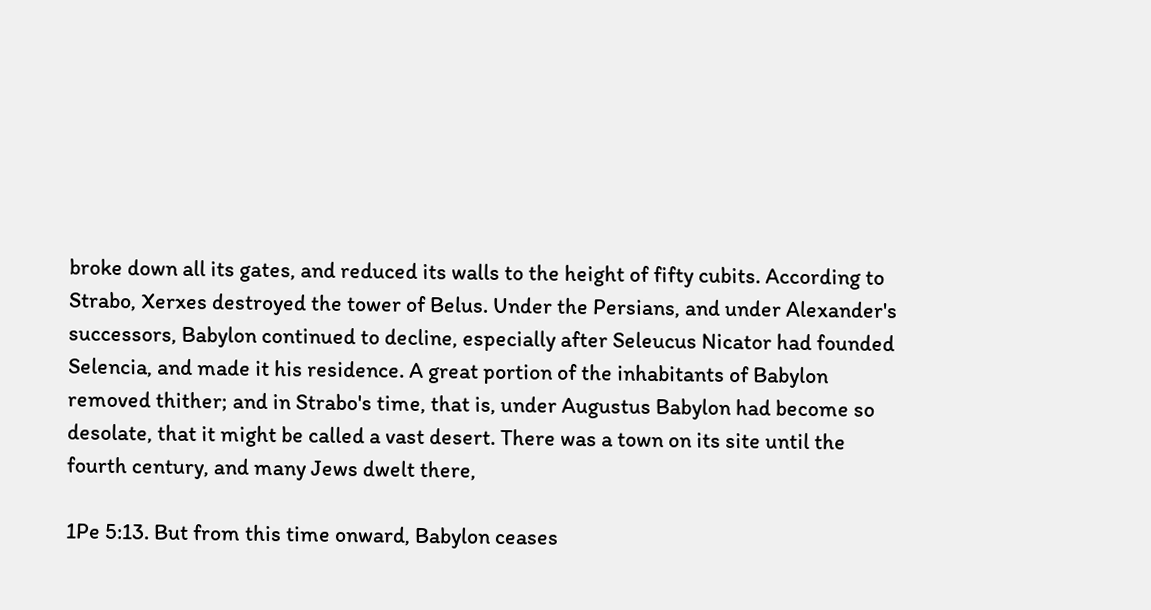broke down all its gates, and reduced its walls to the height of fifty cubits. According to Strabo, Xerxes destroyed the tower of Belus. Under the Persians, and under Alexander's successors, Babylon continued to decline, especially after Seleucus Nicator had founded Selencia, and made it his residence. A great portion of the inhabitants of Babylon removed thither; and in Strabo's time, that is, under Augustus Babylon had become so desolate, that it might be called a vast desert. There was a town on its site until the fourth century, and many Jews dwelt there,

1Pe 5:13. But from this time onward, Babylon ceases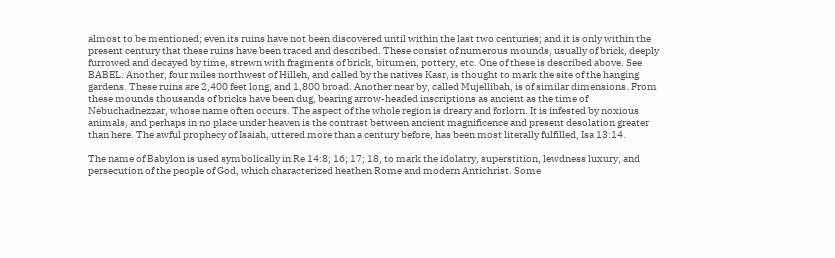almost to be mentioned; even its ruins have not been discovered until within the last two centuries; and it is only within the present century that these ruins have been traced and described. These consist of numerous mounds, usually of brick, deeply furrowed and decayed by time, strewn with fragments of brick, bitumen, pottery, etc. One of these is described above. See BABEL. Another, four miles northwest of Hilleh, and called by the natives Kasr, is thought to mark the site of the hanging gardens. These ruins are 2,400 feet long, and 1,800 broad. Another near by, called Mujellibah, is of similar dimensions. From these mounds thousands of bricks have been dug, bearing arrow-headed inscriptions as ancient as the time of Nebuchadnezzar, whose name often occurs. The aspect of the whole region is dreary and forlorn. It is infested by noxious animals, and perhaps in no place under heaven is the contrast between ancient magnificence and present desolation greater than here. The awful prophecy of Isaiah, uttered more than a century before, has been most literally fulfilled, Isa 13:14.

The name of Babylon is used symbolically in Re 14:8; 16; 17; 18, to mark the idolatry, superstition, lewdness luxury, and persecution of the people of God, which characterized heathen Rome and modern Antichrist. Some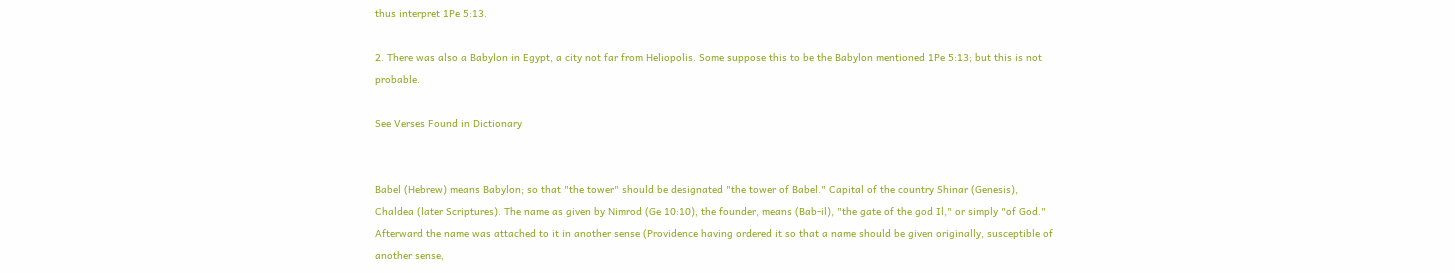thus interpret 1Pe 5:13.

2. There was also a Babylon in Egypt, a city not far from Heliopolis. Some suppose this to be the Babylon mentioned 1Pe 5:13; but this is not probable.

See Verses Found in Dictionary


Babel (Hebrew) means Babylon; so that "the tower" should be designated "the tower of Babel." Capital of the country Shinar (Genesis), Chaldea (later Scriptures). The name as given by Nimrod (Ge 10:10), the founder, means (Bab-il), "the gate of the god Il," or simply "of God." Afterward the name was attached to it in another sense (Providence having ordered it so that a name should be given originally, susceptible of another sense,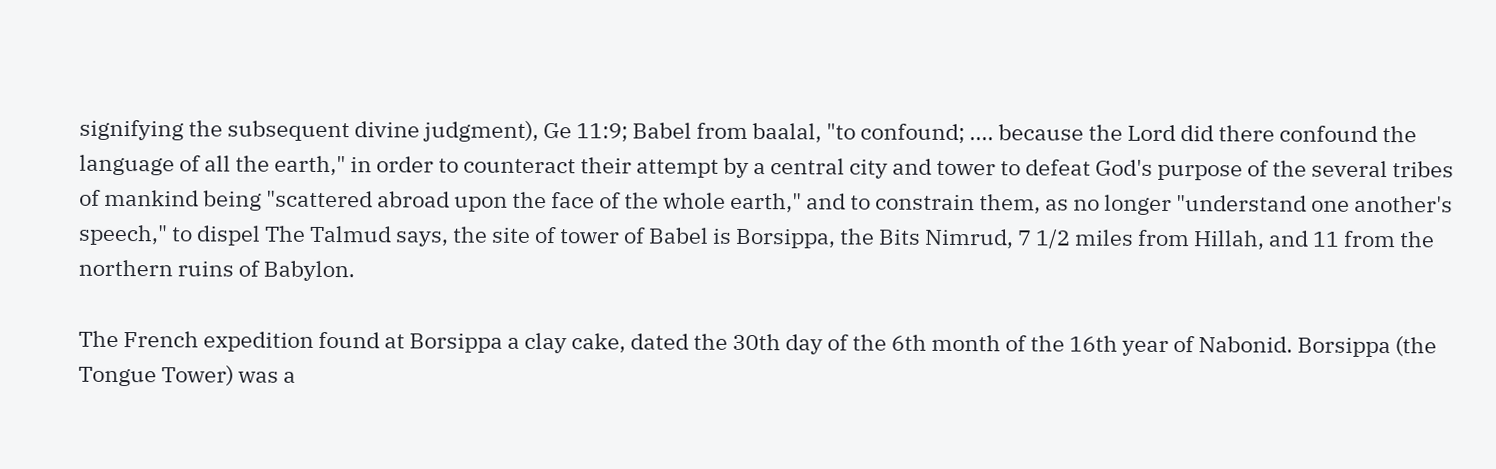signifying the subsequent divine judgment), Ge 11:9; Babel from baalal, "to confound; .... because the Lord did there confound the language of all the earth," in order to counteract their attempt by a central city and tower to defeat God's purpose of the several tribes of mankind being "scattered abroad upon the face of the whole earth," and to constrain them, as no longer "understand one another's speech," to dispel The Talmud says, the site of tower of Babel is Borsippa, the Bits Nimrud, 7 1/2 miles from Hillah, and 11 from the northern ruins of Babylon.

The French expedition found at Borsippa a clay cake, dated the 30th day of the 6th month of the 16th year of Nabonid. Borsippa (the Tongue Tower) was a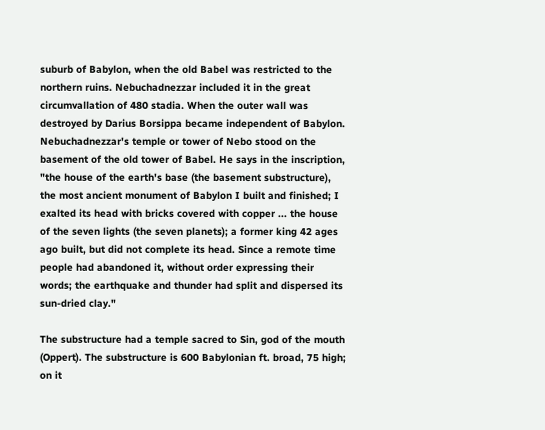suburb of Babylon, when the old Babel was restricted to the northern ruins. Nebuchadnezzar included it in the great circumvallation of 480 stadia. When the outer wall was destroyed by Darius Borsippa became independent of Babylon. Nebuchadnezzar's temple or tower of Nebo stood on the basement of the old tower of Babel. He says in the inscription, "the house of the earth's base (the basement substructure), the most ancient monument of Babylon I built and finished; I exalted its head with bricks covered with copper ... the house of the seven lights (the seven planets); a former king 42 ages ago built, but did not complete its head. Since a remote time people had abandoned it, without order expressing their words; the earthquake and thunder had split and dispersed its sun-dried clay."

The substructure had a temple sacred to Sin, god of the mouth (Oppert). The substructure is 600 Babylonian ft. broad, 75 high; on it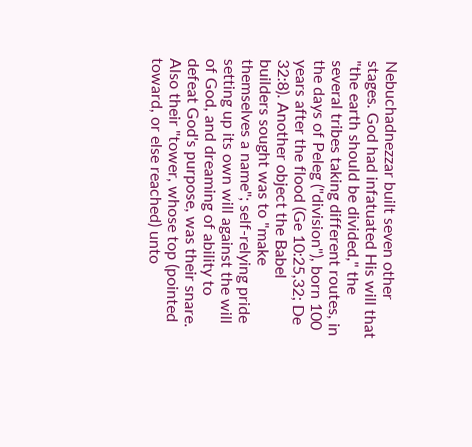Nebuchadnezzar built seven other stages. God had infatuated His will that "the earth should be divided," the several tribes taking different routes, in the days of Peleg ("division"), born 100 years after the flood (Ge 10:25,32; De 32:8). Another object the Babel builders sought was to "make themselves a name"; self-relying pride setting up its own will against the will of God, and dreaming of ability to defeat God's purpose, was their snare. Also their "tower, whose top (pointed toward, or else reached) unto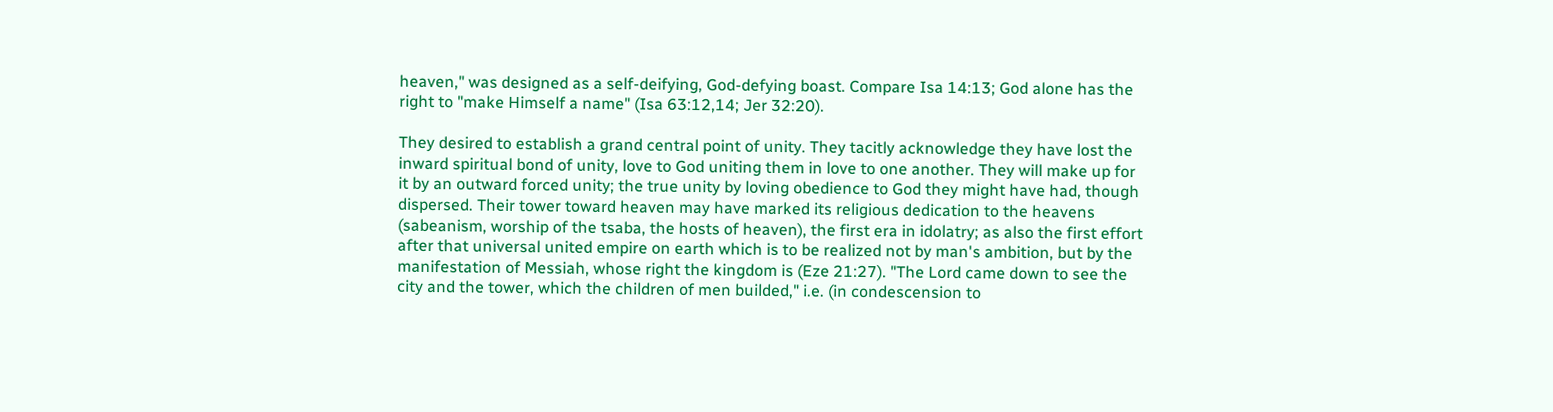heaven," was designed as a self-deifying, God-defying boast. Compare Isa 14:13; God alone has the right to "make Himself a name" (Isa 63:12,14; Jer 32:20).

They desired to establish a grand central point of unity. They tacitly acknowledge they have lost the inward spiritual bond of unity, love to God uniting them in love to one another. They will make up for it by an outward forced unity; the true unity by loving obedience to God they might have had, though dispersed. Their tower toward heaven may have marked its religious dedication to the heavens (sabeanism, worship of the tsaba, the hosts of heaven), the first era in idolatry; as also the first effort after that universal united empire on earth which is to be realized not by man's ambition, but by the manifestation of Messiah, whose right the kingdom is (Eze 21:27). "The Lord came down to see the city and the tower, which the children of men builded," i.e. (in condescension to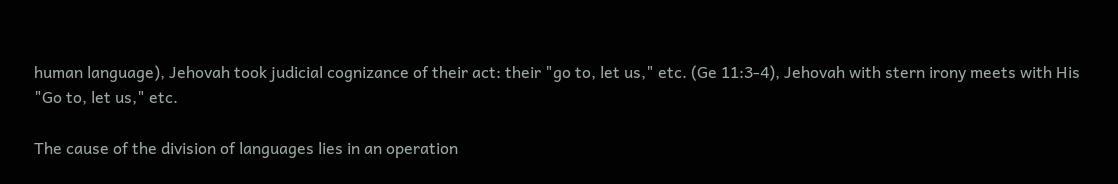human language), Jehovah took judicial cognizance of their act: their "go to, let us," etc. (Ge 11:3-4), Jehovah with stern irony meets with His "Go to, let us," etc.

The cause of the division of languages lies in an operation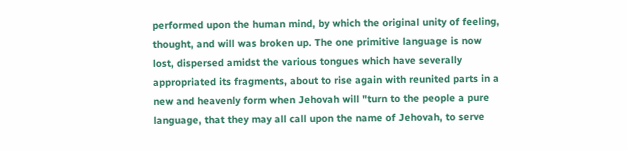performed upon the human mind, by which the original unity of feeling, thought, and will was broken up. The one primitive language is now lost, dispersed amidst the various tongues which have severally appropriated its fragments, about to rise again with reunited parts in a new and heavenly form when Jehovah will "turn to the people a pure language, that they may all call upon the name of Jehovah, to serve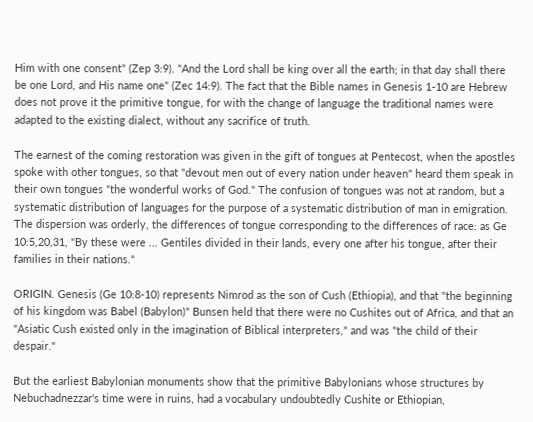Him with one consent" (Zep 3:9). "And the Lord shall be king over all the earth; in that day shall there be one Lord, and His name one" (Zec 14:9). The fact that the Bible names in Genesis 1-10 are Hebrew does not prove it the primitive tongue, for with the change of language the traditional names were adapted to the existing dialect, without any sacrifice of truth.

The earnest of the coming restoration was given in the gift of tongues at Pentecost, when the apostles spoke with other tongues, so that "devout men out of every nation under heaven" heard them speak in their own tongues "the wonderful works of God." The confusion of tongues was not at random, but a systematic distribution of languages for the purpose of a systematic distribution of man in emigration. The dispersion was orderly, the differences of tongue corresponding to the differences of race: as Ge 10:5,20,31, "By these were ... Gentiles divided in their lands, every one after his tongue, after their families in their nations."

ORIGIN. Genesis (Ge 10:8-10) represents Nimrod as the son of Cush (Ethiopia), and that "the beginning of his kingdom was Babel (Babylon)" Bunsen held that there were no Cushites out of Africa, and that an "Asiatic Cush existed only in the imagination of Biblical interpreters," and was "the child of their despair."

But the earliest Babylonian monuments show that the primitive Babylonians whose structures by Nebuchadnezzar's time were in ruins, had a vocabulary undoubtedly Cushite or Ethiopian,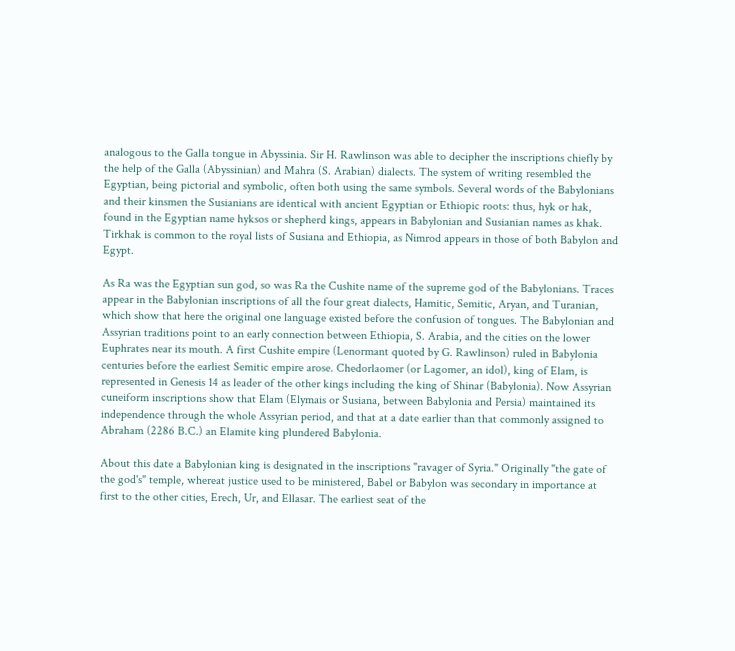analogous to the Galla tongue in Abyssinia. Sir H. Rawlinson was able to decipher the inscriptions chiefly by the help of the Galla (Abyssinian) and Mahra (S. Arabian) dialects. The system of writing resembled the Egyptian, being pictorial and symbolic, often both using the same symbols. Several words of the Babylonians and their kinsmen the Susianians are identical with ancient Egyptian or Ethiopic roots: thus, hyk or hak, found in the Egyptian name hyksos or shepherd kings, appears in Babylonian and Susianian names as khak. Tirkhak is common to the royal lists of Susiana and Ethiopia, as Nimrod appears in those of both Babylon and Egypt.

As Ra was the Egyptian sun god, so was Ra the Cushite name of the supreme god of the Babylonians. Traces appear in the Babylonian inscriptions of all the four great dialects, Hamitic, Semitic, Aryan, and Turanian, which show that here the original one language existed before the confusion of tongues. The Babylonian and Assyrian traditions point to an early connection between Ethiopia, S. Arabia, and the cities on the lower Euphrates near its mouth. A first Cushite empire (Lenormant quoted by G. Rawlinson) ruled in Babylonia centuries before the earliest Semitic empire arose. Chedorlaomer (or Lagomer, an idol), king of Elam, is represented in Genesis 14 as leader of the other kings including the king of Shinar (Babylonia). Now Assyrian cuneiform inscriptions show that Elam (Elymais or Susiana, between Babylonia and Persia) maintained its independence through the whole Assyrian period, and that at a date earlier than that commonly assigned to Abraham (2286 B.C.) an Elamite king plundered Babylonia.

About this date a Babylonian king is designated in the inscriptions "ravager of Syria." Originally "the gate of the god's" temple, whereat justice used to be ministered, Babel or Babylon was secondary in importance at first to the other cities, Erech, Ur, and Ellasar. The earliest seat of the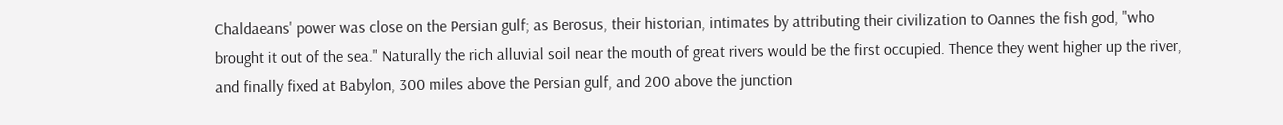Chaldaeans' power was close on the Persian gulf; as Berosus, their historian, intimates by attributing their civilization to Oannes the fish god, "who brought it out of the sea." Naturally the rich alluvial soil near the mouth of great rivers would be the first occupied. Thence they went higher up the river, and finally fixed at Babylon, 300 miles above the Persian gulf, and 200 above the junction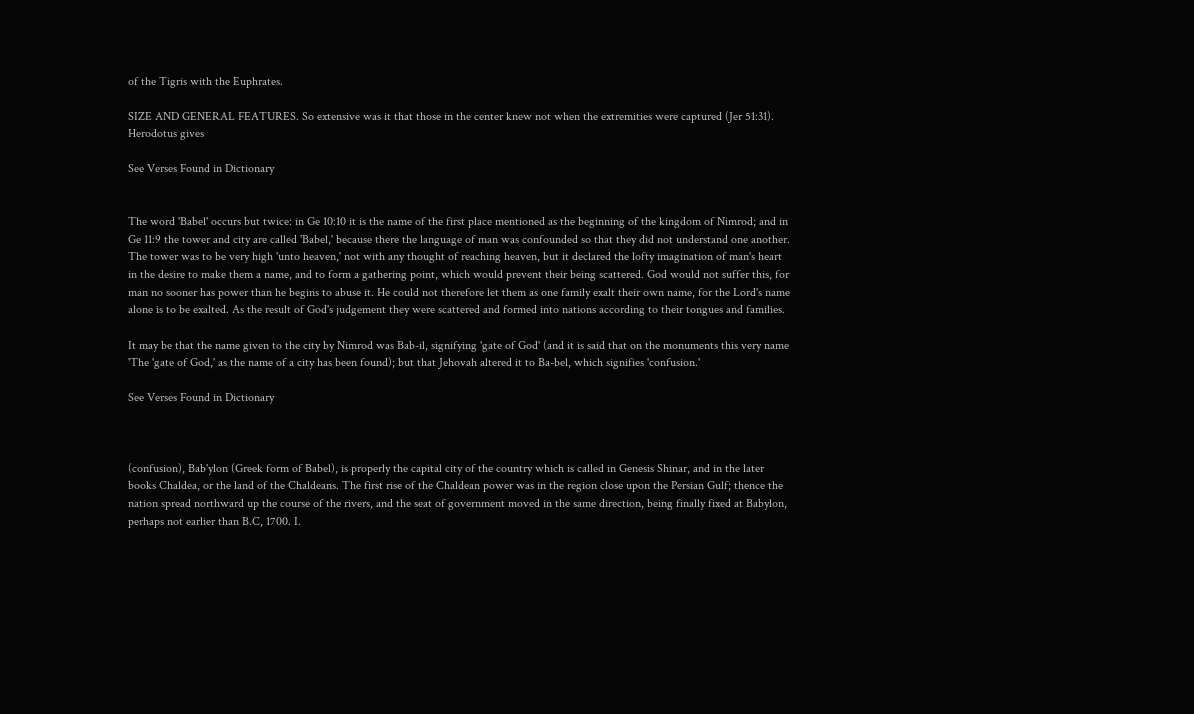of the Tigris with the Euphrates.

SIZE AND GENERAL FEATURES. So extensive was it that those in the center knew not when the extremities were captured (Jer 51:31). Herodotus gives

See Verses Found in Dictionary


The word 'Babel' occurs but twice: in Ge 10:10 it is the name of the first place mentioned as the beginning of the kingdom of Nimrod; and in Ge 11:9 the tower and city are called 'Babel,' because there the language of man was confounded so that they did not understand one another. The tower was to be very high 'unto heaven,' not with any thought of reaching heaven, but it declared the lofty imagination of man's heart in the desire to make them a name, and to form a gathering point, which would prevent their being scattered. God would not suffer this, for man no sooner has power than he begins to abuse it. He could not therefore let them as one family exalt their own name, for the Lord's name alone is to be exalted. As the result of God's judgement they were scattered and formed into nations according to their tongues and families.

It may be that the name given to the city by Nimrod was Bab-il, signifying 'gate of God' (and it is said that on the monuments this very name 'The 'gate of God,' as the name of a city has been found); but that Jehovah altered it to Ba-bel, which signifies 'confusion.'

See Verses Found in Dictionary



(confusion), Bab'ylon (Greek form of Babel), is properly the capital city of the country which is called in Genesis Shinar, and in the later books Chaldea, or the land of the Chaldeans. The first rise of the Chaldean power was in the region close upon the Persian Gulf; thence the nation spread northward up the course of the rivers, and the seat of government moved in the same direction, being finally fixed at Babylon, perhaps not earlier than B.C, 1700. I.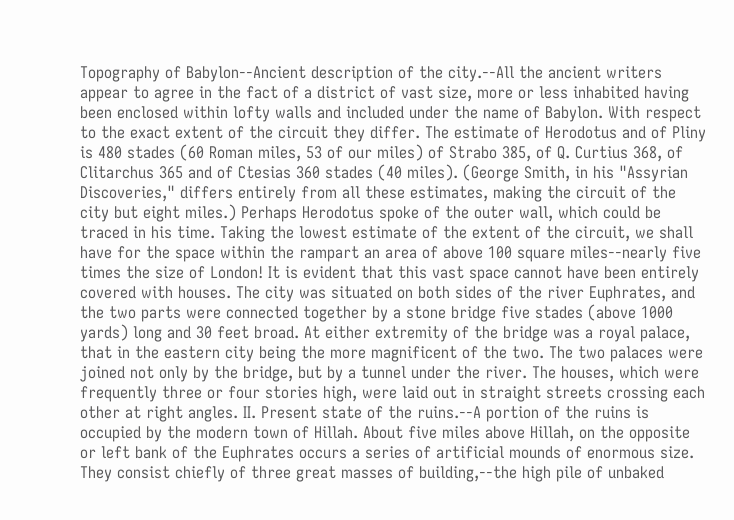Topography of Babylon--Ancient description of the city.--All the ancient writers appear to agree in the fact of a district of vast size, more or less inhabited having been enclosed within lofty walls and included under the name of Babylon. With respect to the exact extent of the circuit they differ. The estimate of Herodotus and of Pliny is 480 stades (60 Roman miles, 53 of our miles) of Strabo 385, of Q. Curtius 368, of Clitarchus 365 and of Ctesias 360 stades (40 miles). (George Smith, in his "Assyrian Discoveries," differs entirely from all these estimates, making the circuit of the city but eight miles.) Perhaps Herodotus spoke of the outer wall, which could be traced in his time. Taking the lowest estimate of the extent of the circuit, we shall have for the space within the rampart an area of above 100 square miles--nearly five times the size of London! It is evident that this vast space cannot have been entirely covered with houses. The city was situated on both sides of the river Euphrates, and the two parts were connected together by a stone bridge five stades (above 1000 yards) long and 30 feet broad. At either extremity of the bridge was a royal palace, that in the eastern city being the more magnificent of the two. The two palaces were joined not only by the bridge, but by a tunnel under the river. The houses, which were frequently three or four stories high, were laid out in straight streets crossing each other at right angles. II. Present state of the ruins.--A portion of the ruins is occupied by the modern town of Hillah. About five miles above Hillah, on the opposite or left bank of the Euphrates occurs a series of artificial mounds of enormous size. They consist chiefly of three great masses of building,--the high pile of unbaked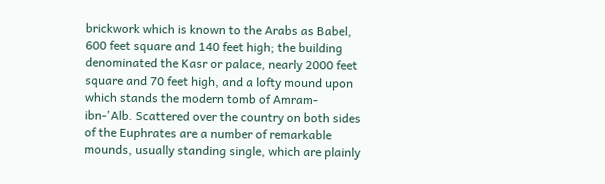brickwork which is known to the Arabs as Babel, 600 feet square and 140 feet high; the building denominated the Kasr or palace, nearly 2000 feet square and 70 feet high, and a lofty mound upon which stands the modern tomb of Amram-ibn-'Alb. Scattered over the country on both sides of the Euphrates are a number of remarkable mounds, usually standing single, which are plainly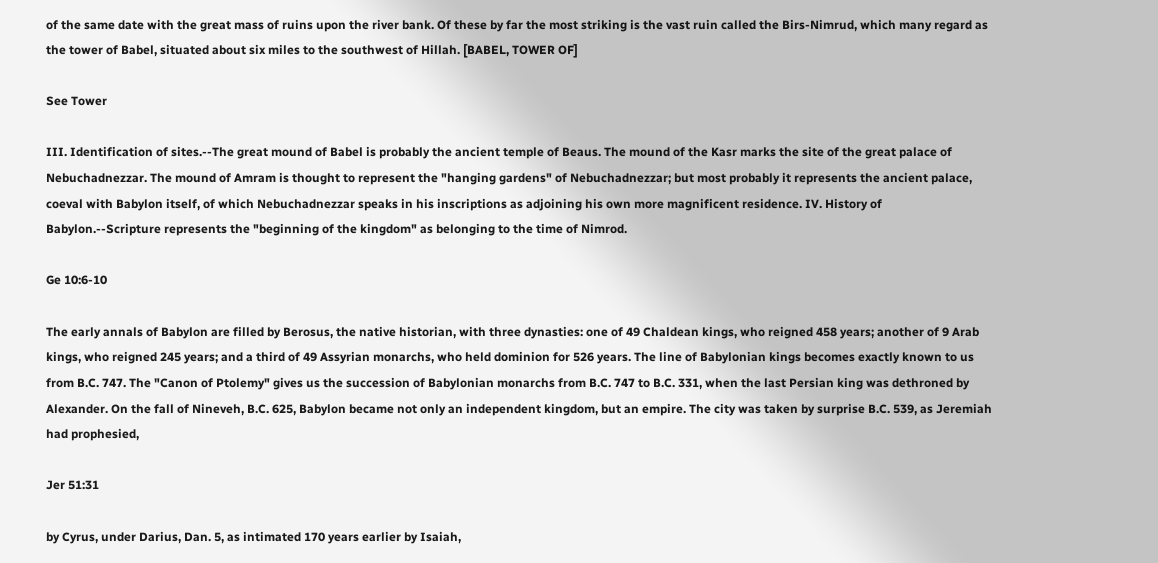of the same date with the great mass of ruins upon the river bank. Of these by far the most striking is the vast ruin called the Birs-Nimrud, which many regard as the tower of Babel, situated about six miles to the southwest of Hillah. [BABEL, TOWER OF]

See Tower

III. Identification of sites.--The great mound of Babel is probably the ancient temple of Beaus. The mound of the Kasr marks the site of the great palace of Nebuchadnezzar. The mound of Amram is thought to represent the "hanging gardens" of Nebuchadnezzar; but most probably it represents the ancient palace, coeval with Babylon itself, of which Nebuchadnezzar speaks in his inscriptions as adjoining his own more magnificent residence. IV. History of Babylon.--Scripture represents the "beginning of the kingdom" as belonging to the time of Nimrod.

Ge 10:6-10

The early annals of Babylon are filled by Berosus, the native historian, with three dynasties: one of 49 Chaldean kings, who reigned 458 years; another of 9 Arab kings, who reigned 245 years; and a third of 49 Assyrian monarchs, who held dominion for 526 years. The line of Babylonian kings becomes exactly known to us from B.C. 747. The "Canon of Ptolemy" gives us the succession of Babylonian monarchs from B.C. 747 to B.C. 331, when the last Persian king was dethroned by Alexander. On the fall of Nineveh, B.C. 625, Babylon became not only an independent kingdom, but an empire. The city was taken by surprise B.C. 539, as Jeremiah had prophesied,

Jer 51:31

by Cyrus, under Darius, Dan. 5, as intimated 170 years earlier by Isaiah,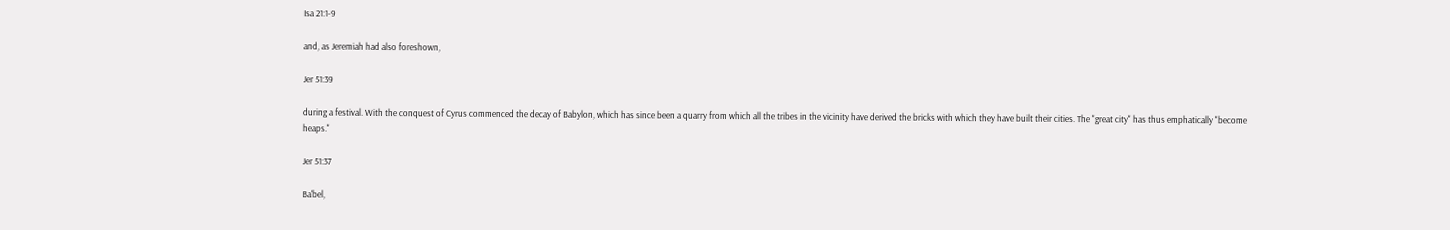Isa 21:1-9

and, as Jeremiah had also foreshown,

Jer 51:39

during a festival. With the conquest of Cyrus commenced the decay of Babylon, which has since been a quarry from which all the tribes in the vicinity have derived the bricks with which they have built their cities. The "great city" has thus emphatically "become heaps."

Jer 51:37

Ba'bel,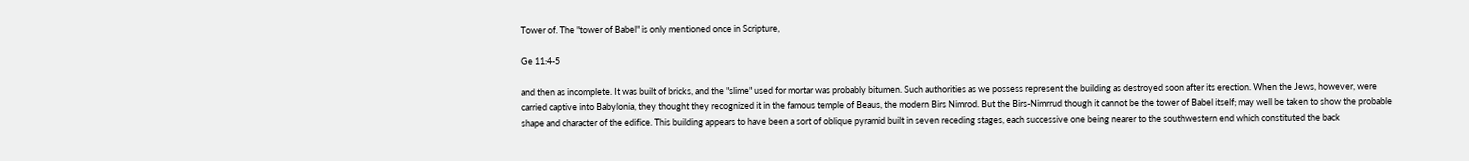Tower of. The "tower of Babel" is only mentioned once in Scripture,

Ge 11:4-5

and then as incomplete. It was built of bricks, and the "slime" used for mortar was probably bitumen. Such authorities as we possess represent the building as destroyed soon after its erection. When the Jews, however, were carried captive into Babylonia, they thought they recognized it in the famous temple of Beaus, the modern Birs Nimrod. But the Birs-Nimrrud though it cannot be the tower of Babel itself; may well be taken to show the probable shape and character of the edifice. This building appears to have been a sort of oblique pyramid built in seven receding stages, each successive one being nearer to the southwestern end which constituted the back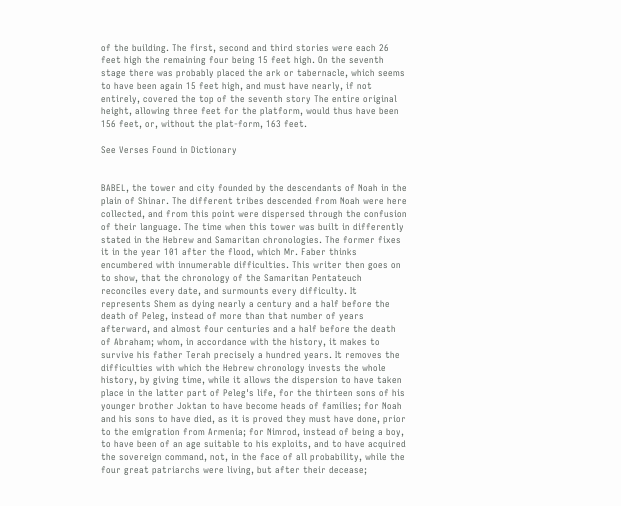of the building. The first, second and third stories were each 26 feet high the remaining four being 15 feet high. On the seventh stage there was probably placed the ark or tabernacle, which seems to have been again 15 feet high, and must have nearly, if not entirely, covered the top of the seventh story The entire original height, allowing three feet for the platform, would thus have been 156 feet, or, without the plat-form, 163 feet.

See Verses Found in Dictionary


BABEL, the tower and city founded by the descendants of Noah in the plain of Shinar. The different tribes descended from Noah were here collected, and from this point were dispersed through the confusion of their language. The time when this tower was built in differently stated in the Hebrew and Samaritan chronologies. The former fixes it in the year 101 after the flood, which Mr. Faber thinks encumbered with innumerable difficulties. This writer then goes on to show, that the chronology of the Samaritan Pentateuch reconciles every date, and surmounts every difficulty. It represents Shem as dying nearly a century and a half before the death of Peleg, instead of more than that number of years afterward, and almost four centuries and a half before the death of Abraham; whom, in accordance with the history, it makes to survive his father Terah precisely a hundred years. It removes the difficulties with which the Hebrew chronology invests the whole history, by giving time, while it allows the dispersion to have taken place in the latter part of Peleg's life, for the thirteen sons of his younger brother Joktan to have become heads of families; for Noah and his sons to have died, as it is proved they must have done, prior to the emigration from Armenia; for Nimrod, instead of being a boy, to have been of an age suitable to his exploits, and to have acquired the sovereign command, not, in the face of all probability, while the four great patriarchs were living, but after their decease;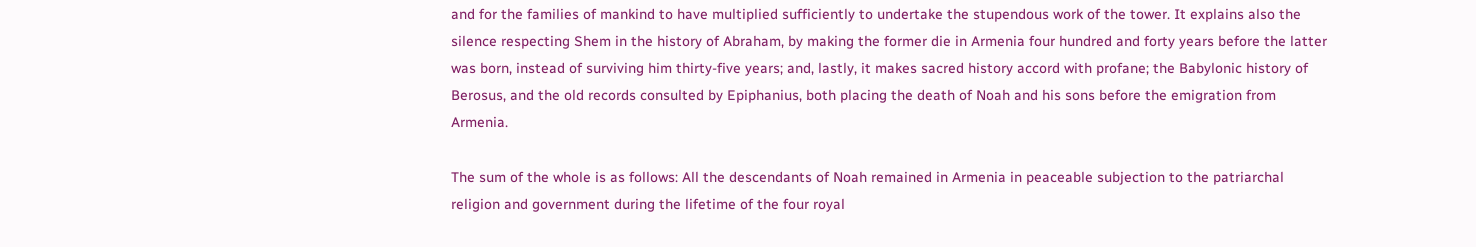and for the families of mankind to have multiplied sufficiently to undertake the stupendous work of the tower. It explains also the silence respecting Shem in the history of Abraham, by making the former die in Armenia four hundred and forty years before the latter was born, instead of surviving him thirty-five years; and, lastly, it makes sacred history accord with profane; the Babylonic history of Berosus, and the old records consulted by Epiphanius, both placing the death of Noah and his sons before the emigration from Armenia.

The sum of the whole is as follows: All the descendants of Noah remained in Armenia in peaceable subjection to the patriarchal religion and government during the lifetime of the four royal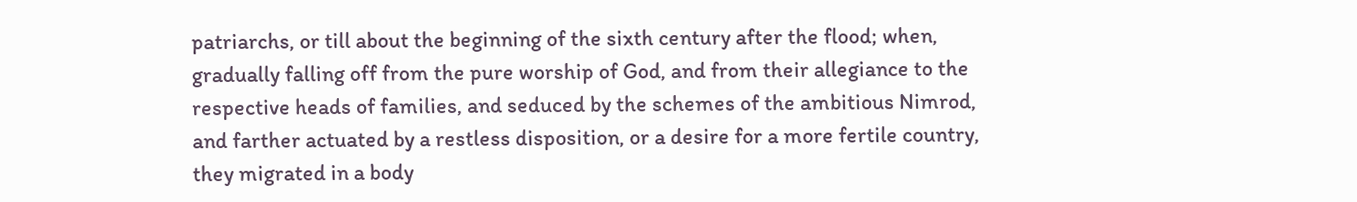patriarchs, or till about the beginning of the sixth century after the flood; when, gradually falling off from the pure worship of God, and from their allegiance to the respective heads of families, and seduced by the schemes of the ambitious Nimrod, and farther actuated by a restless disposition, or a desire for a more fertile country, they migrated in a body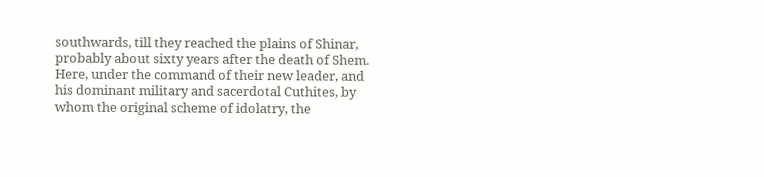southwards, till they reached the plains of Shinar, probably about sixty years after the death of Shem. Here, under the command of their new leader, and his dominant military and sacerdotal Cuthites, by whom the original scheme of idolatry, the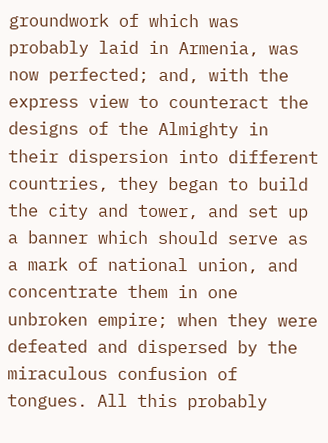groundwork of which was probably laid in Armenia, was now perfected; and, with the express view to counteract the designs of the Almighty in their dispersion into different countries, they began to build the city and tower, and set up a banner which should serve as a mark of national union, and concentrate them in one unbroken empire; when they were defeated and dispersed by the miraculous confusion of tongues. All this probably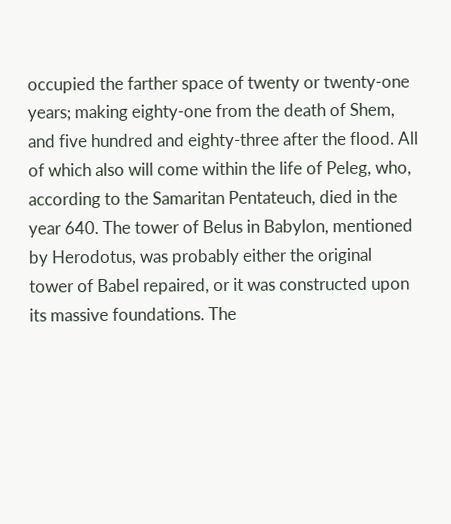occupied the farther space of twenty or twenty-one years; making eighty-one from the death of Shem, and five hundred and eighty-three after the flood. All of which also will come within the life of Peleg, who, according to the Samaritan Pentateuch, died in the year 640. The tower of Belus in Babylon, mentioned by Herodotus, was probably either the original tower of Babel repaired, or it was constructed upon its massive foundations. The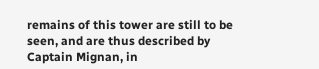remains of this tower are still to be seen, and are thus described by Captain Mignan, in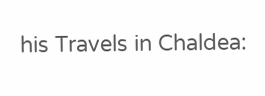his Travels in Chaldea: